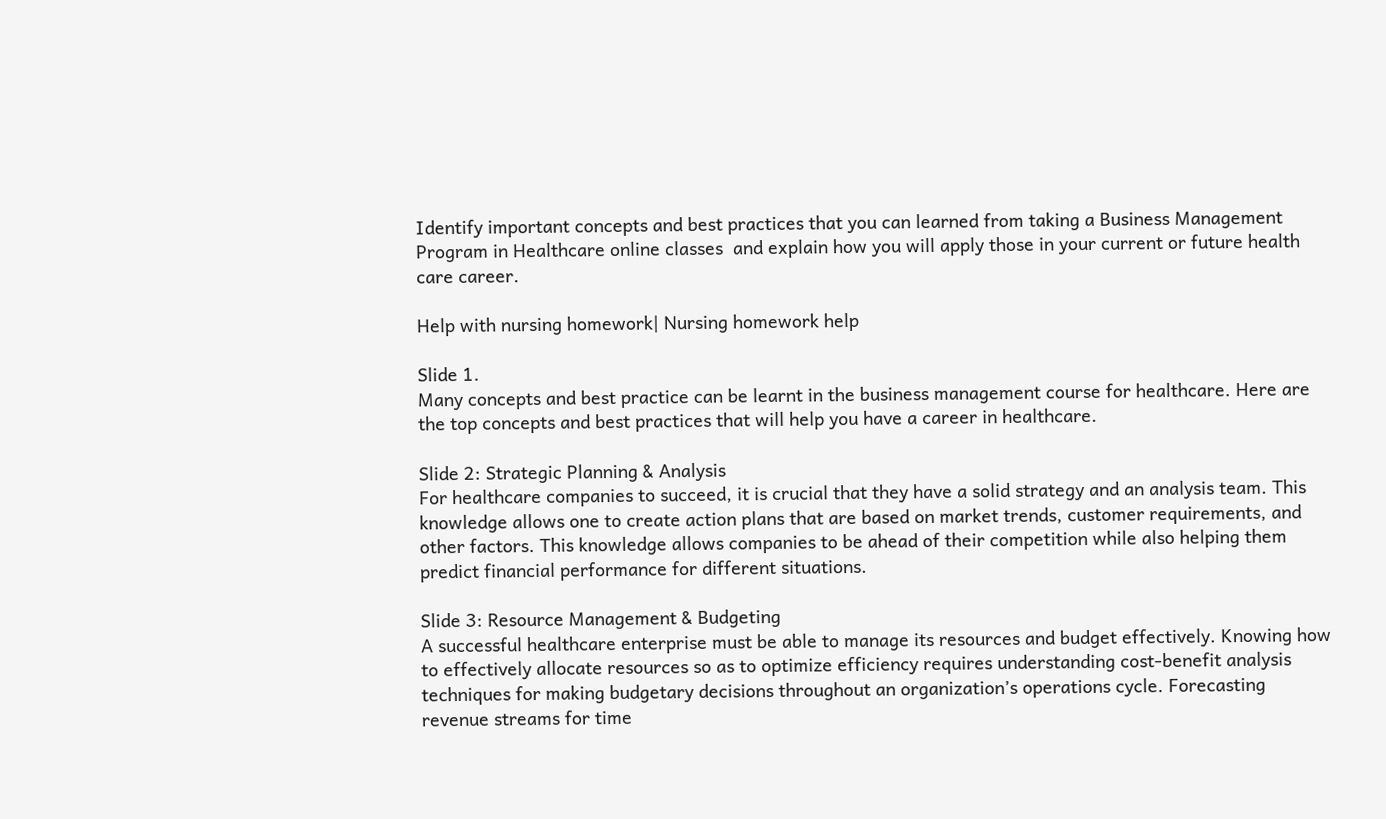Identify important concepts and best practices that you can learned from taking a Business Management Program in Healthcare online classes  and explain how you will apply those in your current or future health care career.

Help with nursing homework| Nursing homework help

Slide 1.
Many concepts and best practice can be learnt in the business management course for healthcare. Here are the top concepts and best practices that will help you have a career in healthcare.

Slide 2: Strategic Planning & Analysis
For healthcare companies to succeed, it is crucial that they have a solid strategy and an analysis team. This knowledge allows one to create action plans that are based on market trends, customer requirements, and other factors. This knowledge allows companies to be ahead of their competition while also helping them predict financial performance for different situations.

Slide 3: Resource Management & Budgeting
A successful healthcare enterprise must be able to manage its resources and budget effectively. Knowing how to effectively allocate resources so as to optimize efficiency requires understanding cost-benefit analysis techniques for making budgetary decisions throughout an organization’s operations cycle. Forecasting revenue streams for time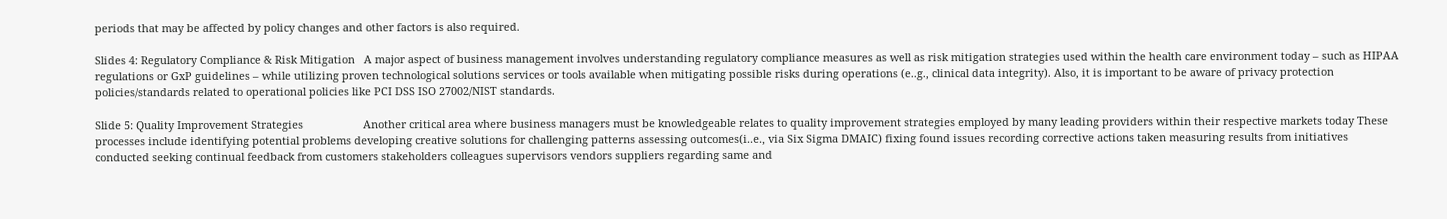periods that may be affected by policy changes and other factors is also required.

Slides 4: Regulatory Compliance & Risk Mitigation   A major aspect of business management involves understanding regulatory compliance measures as well as risk mitigation strategies used within the health care environment today – such as HIPAA regulations or GxP guidelines – while utilizing proven technological solutions services or tools available when mitigating possible risks during operations (e..g., clinical data integrity). Also, it is important to be aware of privacy protection policies/standards related to operational policies like PCI DSS ISO 27002/NIST standards.

Slide 5: Quality Improvement Strategies                    Another critical area where business managers must be knowledgeable relates to quality improvement strategies employed by many leading providers within their respective markets today These processes include identifying potential problems developing creative solutions for challenging patterns assessing outcomes(i..e., via Six Sigma DMAIC) fixing found issues recording corrective actions taken measuring results from initiatives conducted seeking continual feedback from customers stakeholders colleagues supervisors vendors suppliers regarding same and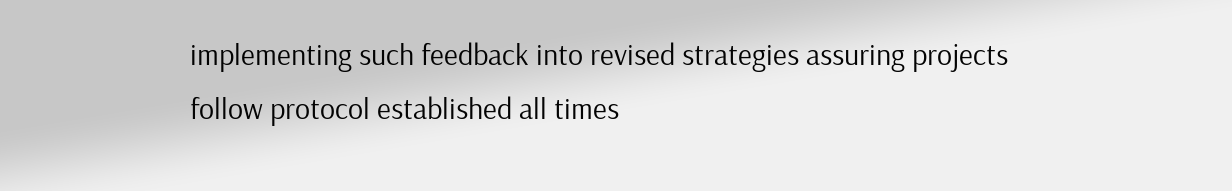implementing such feedback into revised strategies assuring projects follow protocol established all times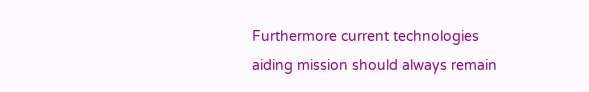Furthermore current technologies aiding mission should always remain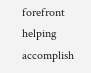forefront helping accomplish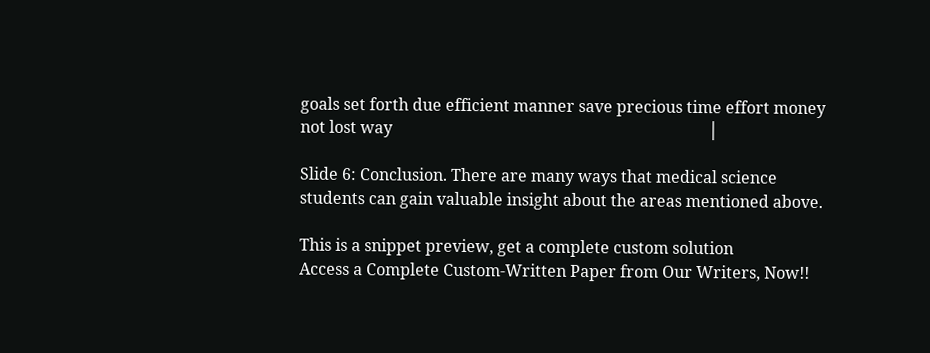goals set forth due efficient manner save precious time effort money not lost way                                                                               │

Slide 6: Conclusion. There are many ways that medical science students can gain valuable insight about the areas mentioned above.

This is a snippet preview, get a complete custom solution
Access a Complete Custom-Written Paper from Our Writers, Now!!